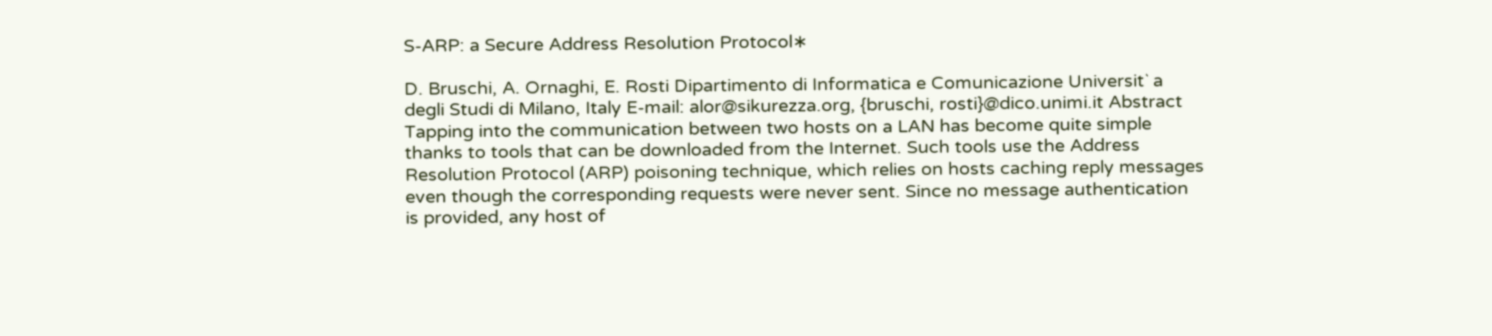S-ARP: a Secure Address Resolution Protocol∗

D. Bruschi, A. Ornaghi, E. Rosti Dipartimento di Informatica e Comunicazione Universit` a degli Studi di Milano, Italy E-mail: alor@sikurezza.org, {bruschi, rosti}@dico.unimi.it Abstract
Tapping into the communication between two hosts on a LAN has become quite simple thanks to tools that can be downloaded from the Internet. Such tools use the Address Resolution Protocol (ARP) poisoning technique, which relies on hosts caching reply messages even though the corresponding requests were never sent. Since no message authentication is provided, any host of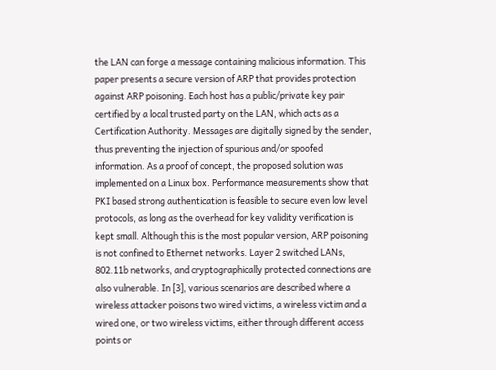the LAN can forge a message containing malicious information. This paper presents a secure version of ARP that provides protection against ARP poisoning. Each host has a public/private key pair certified by a local trusted party on the LAN, which acts as a Certification Authority. Messages are digitally signed by the sender, thus preventing the injection of spurious and/or spoofed information. As a proof of concept, the proposed solution was implemented on a Linux box. Performance measurements show that PKI based strong authentication is feasible to secure even low level protocols, as long as the overhead for key validity verification is kept small. Although this is the most popular version, ARP poisoning is not confined to Ethernet networks. Layer 2 switched LANs, 802.11b networks, and cryptographically protected connections are also vulnerable. In [3], various scenarios are described where a wireless attacker poisons two wired victims, a wireless victim and a wired one, or two wireless victims, either through different access points or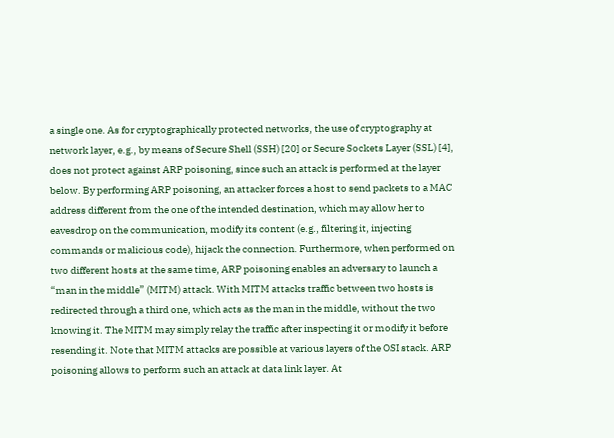a single one. As for cryptographically protected networks, the use of cryptography at network layer, e.g., by means of Secure Shell (SSH) [20] or Secure Sockets Layer (SSL) [4], does not protect against ARP poisoning, since such an attack is performed at the layer below. By performing ARP poisoning, an attacker forces a host to send packets to a MAC address different from the one of the intended destination, which may allow her to eavesdrop on the communication, modify its content (e.g., filtering it, injecting commands or malicious code), hijack the connection. Furthermore, when performed on two different hosts at the same time, ARP poisoning enables an adversary to launch a “man in the middle” (MITM) attack. With MITM attacks traffic between two hosts is redirected through a third one, which acts as the man in the middle, without the two knowing it. The MITM may simply relay the traffic after inspecting it or modify it before resending it. Note that MITM attacks are possible at various layers of the OSI stack. ARP poisoning allows to perform such an attack at data link layer. At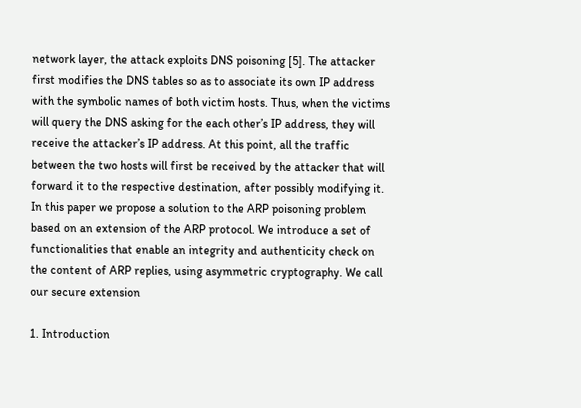network layer, the attack exploits DNS poisoning [5]. The attacker first modifies the DNS tables so as to associate its own IP address with the symbolic names of both victim hosts. Thus, when the victims will query the DNS asking for the each other’s IP address, they will receive the attacker’s IP address. At this point, all the traffic between the two hosts will first be received by the attacker that will forward it to the respective destination, after possibly modifying it. In this paper we propose a solution to the ARP poisoning problem based on an extension of the ARP protocol. We introduce a set of functionalities that enable an integrity and authenticity check on the content of ARP replies, using asymmetric cryptography. We call our secure extension

1. Introduction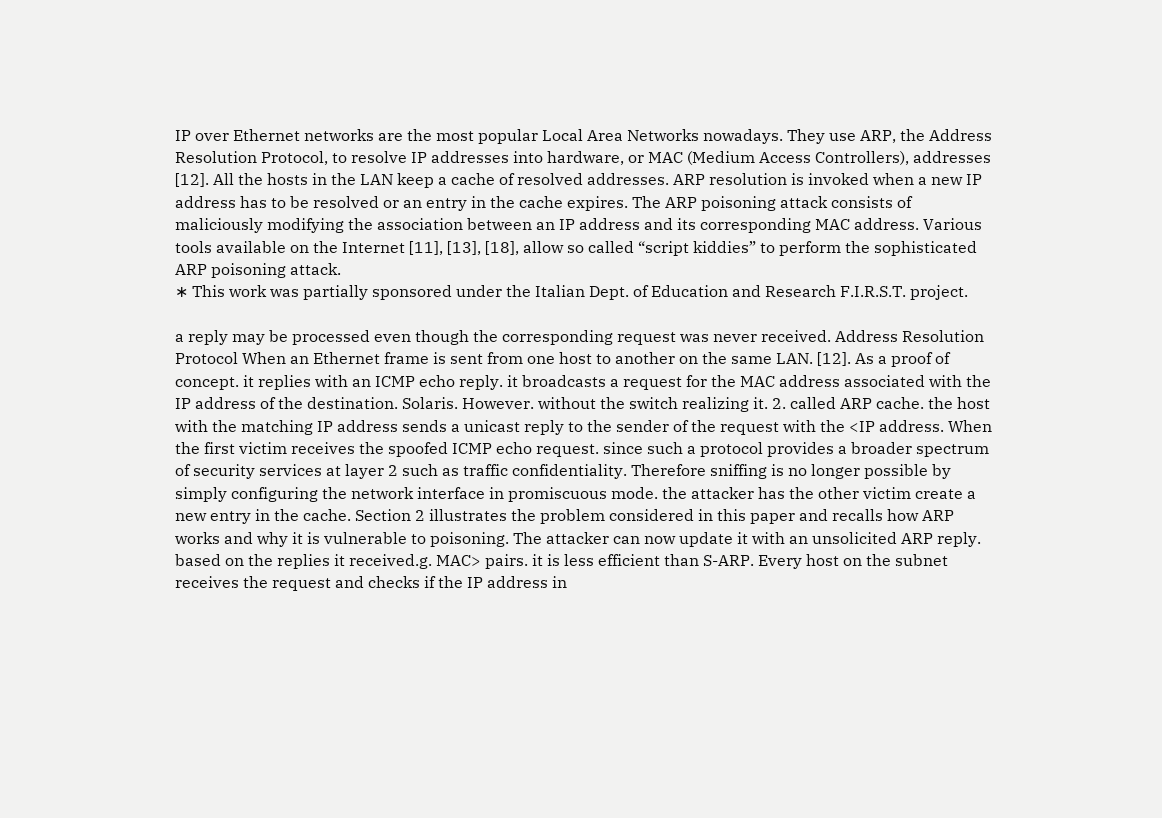IP over Ethernet networks are the most popular Local Area Networks nowadays. They use ARP, the Address Resolution Protocol, to resolve IP addresses into hardware, or MAC (Medium Access Controllers), addresses [12]. All the hosts in the LAN keep a cache of resolved addresses. ARP resolution is invoked when a new IP address has to be resolved or an entry in the cache expires. The ARP poisoning attack consists of maliciously modifying the association between an IP address and its corresponding MAC address. Various tools available on the Internet [11], [13], [18], allow so called “script kiddies” to perform the sophisticated ARP poisoning attack.
∗ This work was partially sponsored under the Italian Dept. of Education and Research F.I.R.S.T. project.

a reply may be processed even though the corresponding request was never received. Address Resolution Protocol When an Ethernet frame is sent from one host to another on the same LAN. [12]. As a proof of concept. it replies with an ICMP echo reply. it broadcasts a request for the MAC address associated with the IP address of the destination. Solaris. However. without the switch realizing it. 2. called ARP cache. the host with the matching IP address sends a unicast reply to the sender of the request with the <IP address. When the first victim receives the spoofed ICMP echo request. since such a protocol provides a broader spectrum of security services at layer 2 such as traffic confidentiality. Therefore sniffing is no longer possible by simply configuring the network interface in promiscuous mode. the attacker has the other victim create a new entry in the cache. Section 2 illustrates the problem considered in this paper and recalls how ARP works and why it is vulnerable to poisoning. The attacker can now update it with an unsolicited ARP reply. based on the replies it received.g. MAC> pairs. it is less efficient than S-ARP. Every host on the subnet receives the request and checks if the IP address in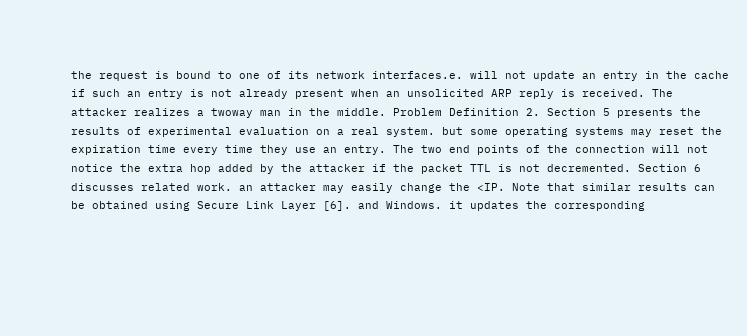the request is bound to one of its network interfaces.e. will not update an entry in the cache if such an entry is not already present when an unsolicited ARP reply is received. The attacker realizes a twoway man in the middle. Problem Definition 2. Section 5 presents the results of experimental evaluation on a real system. but some operating systems may reset the expiration time every time they use an entry. The two end points of the connection will not notice the extra hop added by the attacker if the packet TTL is not decremented. Section 6 discusses related work. an attacker may easily change the <IP. Note that similar results can be obtained using Secure Link Layer [6]. and Windows. it updates the corresponding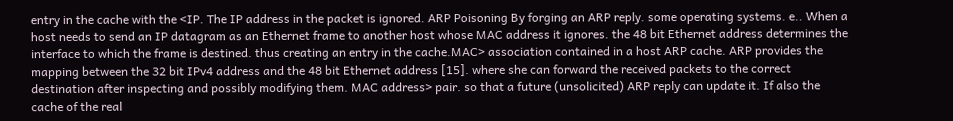entry in the cache with the <IP. The IP address in the packet is ignored. ARP Poisoning By forging an ARP reply. some operating systems. e.. When a host needs to send an IP datagram as an Ethernet frame to another host whose MAC address it ignores. the 48 bit Ethernet address determines the interface to which the frame is destined. thus creating an entry in the cache.MAC> association contained in a host ARP cache. ARP provides the mapping between the 32 bit IPv4 address and the 48 bit Ethernet address [15]. where she can forward the received packets to the correct destination after inspecting and possibly modifying them. MAC address> pair. so that a future (unsolicited) ARP reply can update it. If also the cache of the real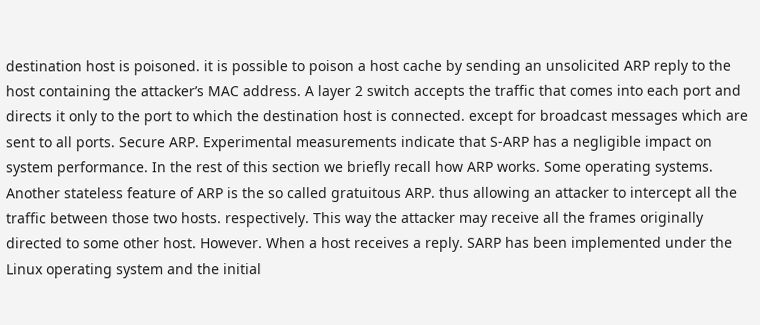destination host is poisoned. it is possible to poison a host cache by sending an unsolicited ARP reply to the host containing the attacker’s MAC address. A layer 2 switch accepts the traffic that comes into each port and directs it only to the port to which the destination host is connected. except for broadcast messages which are sent to all ports. Secure ARP. Experimental measurements indicate that S-ARP has a negligible impact on system performance. In the rest of this section we briefly recall how ARP works. Some operating systems. Another stateless feature of ARP is the so called gratuitous ARP. thus allowing an attacker to intercept all the traffic between those two hosts. respectively. This way the attacker may receive all the frames originally directed to some other host. However. When a host receives a reply. SARP has been implemented under the Linux operating system and the initial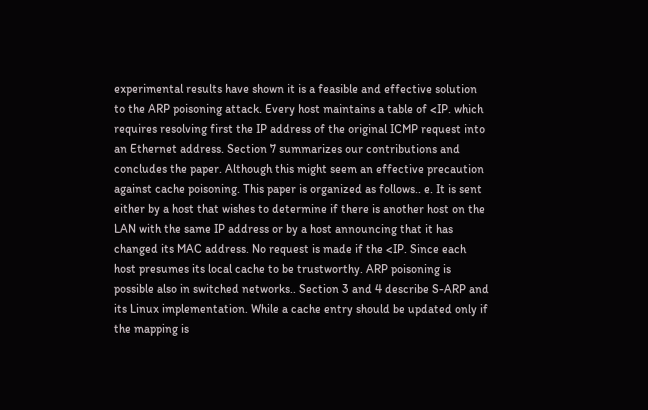experimental results have shown it is a feasible and effective solution to the ARP poisoning attack. Every host maintains a table of <IP. which requires resolving first the IP address of the original ICMP request into an Ethernet address. Section 7 summarizes our contributions and concludes the paper. Although this might seem an effective precaution against cache poisoning. This paper is organized as follows.. e. It is sent either by a host that wishes to determine if there is another host on the LAN with the same IP address or by a host announcing that it has changed its MAC address. No request is made if the <IP. Since each host presumes its local cache to be trustworthy. ARP poisoning is possible also in switched networks.. Section 3 and 4 describe S-ARP and its Linux implementation. While a cache entry should be updated only if the mapping is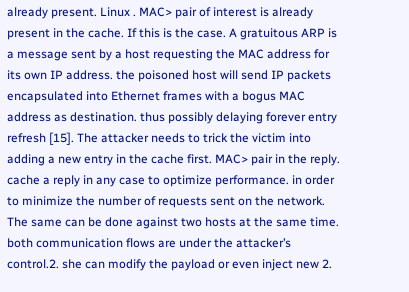already present. Linux . MAC> pair of interest is already present in the cache. If this is the case. A gratuitous ARP is a message sent by a host requesting the MAC address for its own IP address. the poisoned host will send IP packets encapsulated into Ethernet frames with a bogus MAC address as destination. thus possibly delaying forever entry refresh [15]. The attacker needs to trick the victim into adding a new entry in the cache first. MAC> pair in the reply. cache a reply in any case to optimize performance. in order to minimize the number of requests sent on the network. The same can be done against two hosts at the same time. both communication flows are under the attacker’s control.2. she can modify the payload or even inject new 2.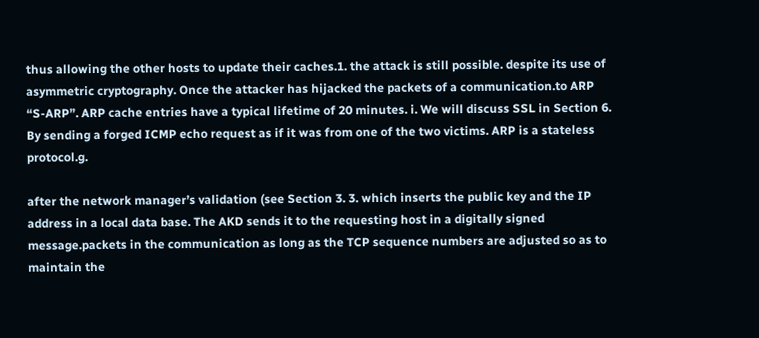thus allowing the other hosts to update their caches.1. the attack is still possible. despite its use of asymmetric cryptography. Once the attacker has hijacked the packets of a communication.to ARP “S-ARP”. ARP cache entries have a typical lifetime of 20 minutes. i. We will discuss SSL in Section 6. By sending a forged ICMP echo request as if it was from one of the two victims. ARP is a stateless protocol.g.

after the network manager’s validation (see Section 3. 3. which inserts the public key and the IP address in a local data base. The AKD sends it to the requesting host in a digitally signed message.packets in the communication as long as the TCP sequence numbers are adjusted so as to maintain the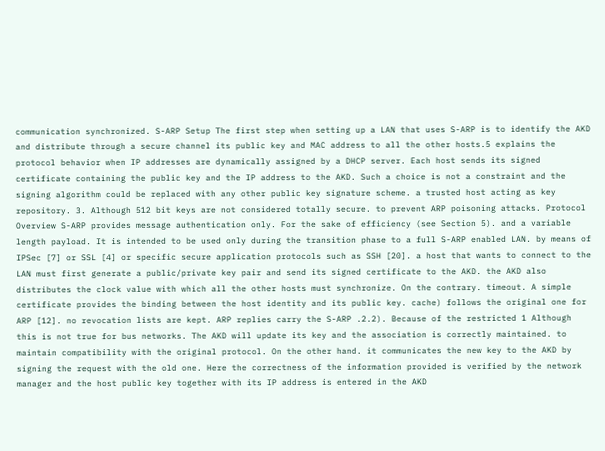communication synchronized. S-ARP Setup The first step when setting up a LAN that uses S-ARP is to identify the AKD and distribute through a secure channel its public key and MAC address to all the other hosts.5 explains the protocol behavior when IP addresses are dynamically assigned by a DHCP server. Each host sends its signed certificate containing the public key and the IP address to the AKD. Such a choice is not a constraint and the signing algorithm could be replaced with any other public key signature scheme. a trusted host acting as key repository. 3. Although 512 bit keys are not considered totally secure. to prevent ARP poisoning attacks. Protocol Overview S-ARP provides message authentication only. For the sake of efficiency (see Section 5). and a variable length payload. It is intended to be used only during the transition phase to a full S-ARP enabled LAN. by means of IPSec [7] or SSL [4] or specific secure application protocols such as SSH [20]. a host that wants to connect to the LAN must first generate a public/private key pair and send its signed certificate to the AKD. the AKD also distributes the clock value with which all the other hosts must synchronize. On the contrary. timeout. A simple certificate provides the binding between the host identity and its public key. cache) follows the original one for ARP [12]. no revocation lists are kept. ARP replies carry the S-ARP .2.2). Because of the restricted 1 Although this is not true for bus networks. The AKD will update its key and the association is correctly maintained. to maintain compatibility with the original protocol. On the other hand. it communicates the new key to the AKD by signing the request with the old one. Here the correctness of the information provided is verified by the network manager and the host public key together with its IP address is entered in the AKD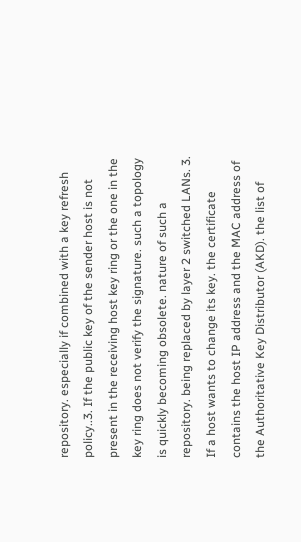repository. especially if combined with a key refresh policy..3. If the public key of the sender host is not present in the receiving host key ring or the one in the key ring does not verify the signature. such a topology is quickly becoming obsolete. nature of such a repository. being replaced by layer 2 switched LANs. 3. If a host wants to change its key. the certificate contains the host IP address and the MAC address of the Authoritative Key Distributor (AKD). the list of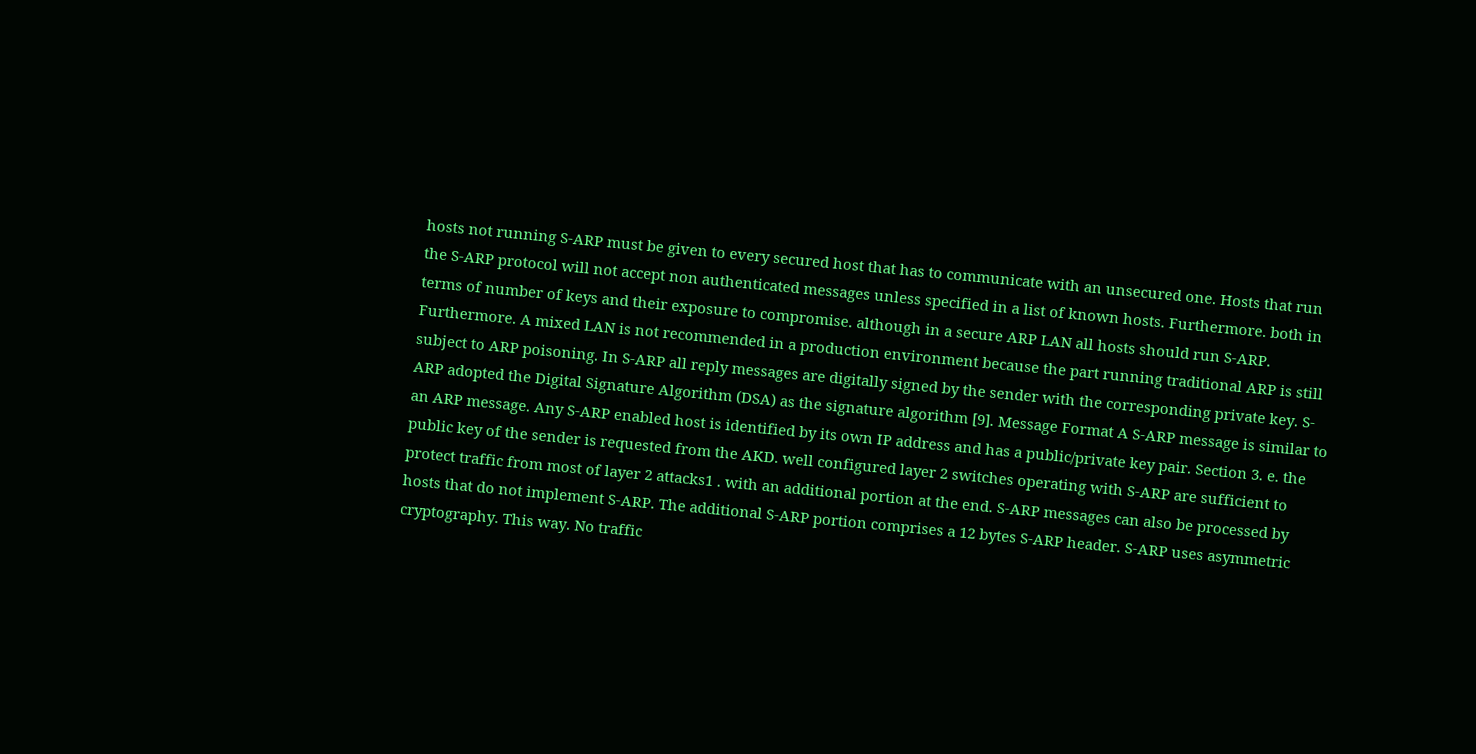hosts not running S-ARP must be given to every secured host that has to communicate with an unsecured one. Hosts that run the S-ARP protocol will not accept non authenticated messages unless specified in a list of known hosts. Furthermore. both in terms of number of keys and their exposure to compromise. although in a secure ARP LAN all hosts should run S-ARP. Furthermore. A mixed LAN is not recommended in a production environment because the part running traditional ARP is still subject to ARP poisoning. In S-ARP all reply messages are digitally signed by the sender with the corresponding private key. S-ARP adopted the Digital Signature Algorithm (DSA) as the signature algorithm [9]. Message Format A S-ARP message is similar to an ARP message. Any S-ARP enabled host is identified by its own IP address and has a public/private key pair. Section 3. e. the public key of the sender is requested from the AKD. well configured layer 2 switches operating with S-ARP are sufficient to protect traffic from most of layer 2 attacks1 . with an additional portion at the end. S-ARP messages can also be processed by hosts that do not implement S-ARP. The additional S-ARP portion comprises a 12 bytes S-ARP header. S-ARP uses asymmetric cryptography. This way. No traffic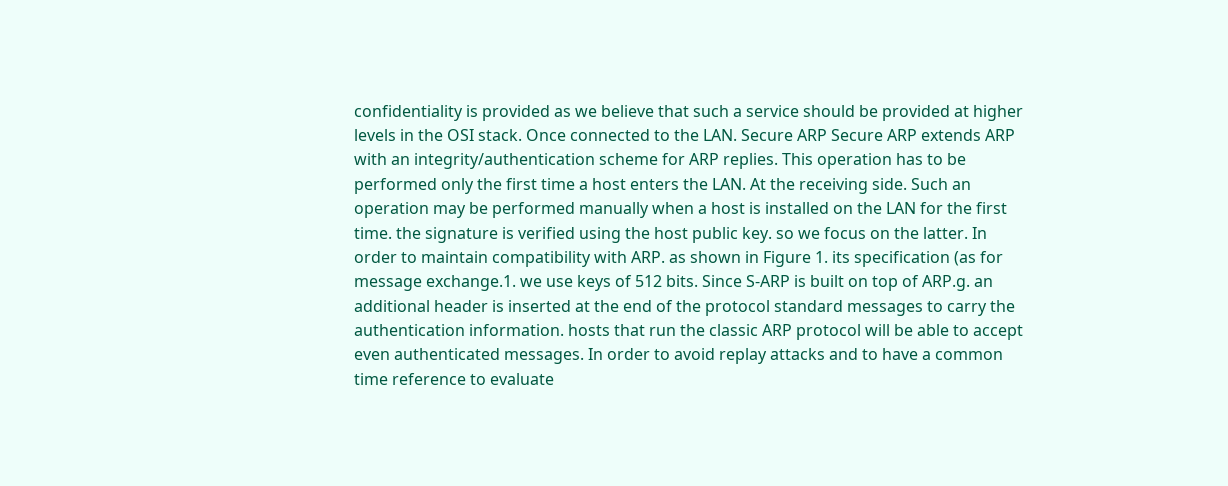confidentiality is provided as we believe that such a service should be provided at higher levels in the OSI stack. Once connected to the LAN. Secure ARP Secure ARP extends ARP with an integrity/authentication scheme for ARP replies. This operation has to be performed only the first time a host enters the LAN. At the receiving side. Such an operation may be performed manually when a host is installed on the LAN for the first time. the signature is verified using the host public key. so we focus on the latter. In order to maintain compatibility with ARP. as shown in Figure 1. its specification (as for message exchange.1. we use keys of 512 bits. Since S-ARP is built on top of ARP.g. an additional header is inserted at the end of the protocol standard messages to carry the authentication information. hosts that run the classic ARP protocol will be able to accept even authenticated messages. In order to avoid replay attacks and to have a common time reference to evaluate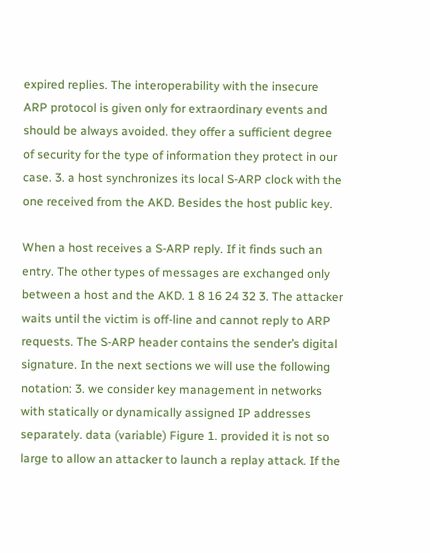expired replies. The interoperability with the insecure ARP protocol is given only for extraordinary events and should be always avoided. they offer a sufficient degree of security for the type of information they protect in our case. 3. a host synchronizes its local S-ARP clock with the one received from the AKD. Besides the host public key.

When a host receives a S-ARP reply. If it finds such an entry. The other types of messages are exchanged only between a host and the AKD. 1 8 16 24 32 3. The attacker waits until the victim is off-line and cannot reply to ARP requests. The S-ARP header contains the sender’s digital signature. In the next sections we will use the following notation: 3. we consider key management in networks with statically or dynamically assigned IP addresses separately. data (variable) Figure 1. provided it is not so large to allow an attacker to launch a replay attack. If the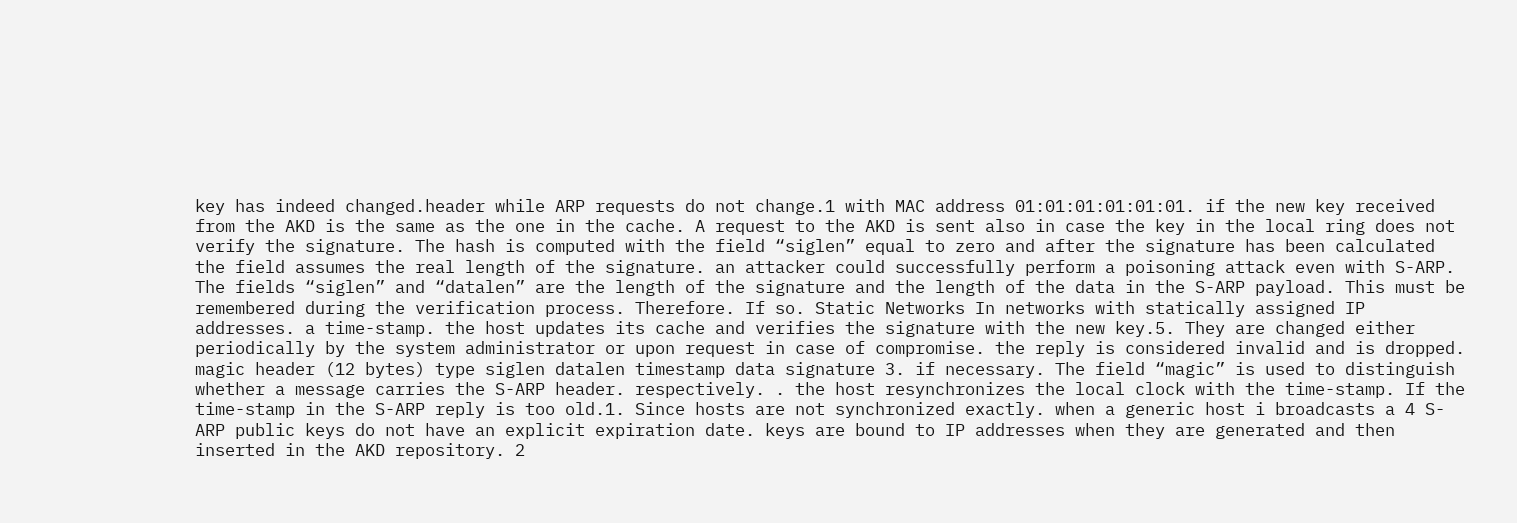key has indeed changed.header while ARP requests do not change.1 with MAC address 01:01:01:01:01:01. if the new key received from the AKD is the same as the one in the cache. A request to the AKD is sent also in case the key in the local ring does not verify the signature. The hash is computed with the field “siglen” equal to zero and after the signature has been calculated the field assumes the real length of the signature. an attacker could successfully perform a poisoning attack even with S-ARP. The fields “siglen” and “datalen” are the length of the signature and the length of the data in the S-ARP payload. This must be remembered during the verification process. Therefore. If so. Static Networks In networks with statically assigned IP addresses. a time-stamp. the host updates its cache and verifies the signature with the new key.5. They are changed either periodically by the system administrator or upon request in case of compromise. the reply is considered invalid and is dropped. magic header (12 bytes) type siglen datalen timestamp data signature 3. if necessary. The field “magic” is used to distinguish whether a message carries the S-ARP header. respectively. . the host resynchronizes the local clock with the time-stamp. If the time-stamp in the S-ARP reply is too old.1. Since hosts are not synchronized exactly. when a generic host i broadcasts a 4 S-ARP public keys do not have an explicit expiration date. keys are bound to IP addresses when they are generated and then inserted in the AKD repository. 2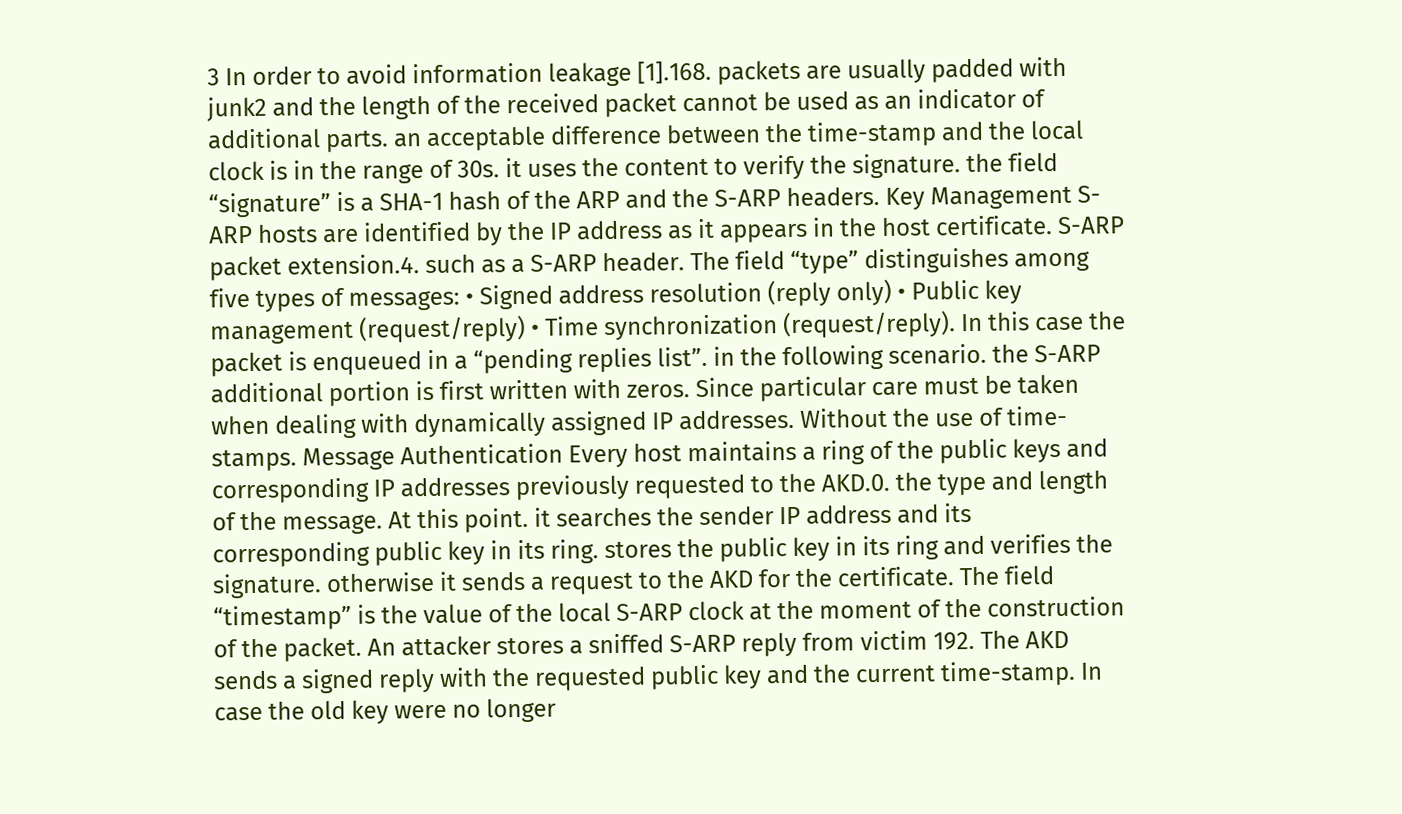3 In order to avoid information leakage [1].168. packets are usually padded with junk2 and the length of the received packet cannot be used as an indicator of additional parts. an acceptable difference between the time-stamp and the local clock is in the range of 30s. it uses the content to verify the signature. the field “signature” is a SHA-1 hash of the ARP and the S-ARP headers. Key Management S-ARP hosts are identified by the IP address as it appears in the host certificate. S-ARP packet extension.4. such as a S-ARP header. The field “type” distinguishes among five types of messages: • Signed address resolution (reply only) • Public key management (request/reply) • Time synchronization (request/reply). In this case the packet is enqueued in a “pending replies list”. in the following scenario. the S-ARP additional portion is first written with zeros. Since particular care must be taken when dealing with dynamically assigned IP addresses. Without the use of time-stamps. Message Authentication Every host maintains a ring of the public keys and corresponding IP addresses previously requested to the AKD.0. the type and length of the message. At this point. it searches the sender IP address and its corresponding public key in its ring. stores the public key in its ring and verifies the signature. otherwise it sends a request to the AKD for the certificate. The field “timestamp” is the value of the local S-ARP clock at the moment of the construction of the packet. An attacker stores a sniffed S-ARP reply from victim 192. The AKD sends a signed reply with the requested public key and the current time-stamp. In case the old key were no longer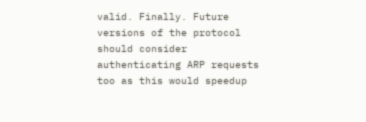valid. Finally. Future versions of the protocol should consider authenticating ARP requests too as this would speedup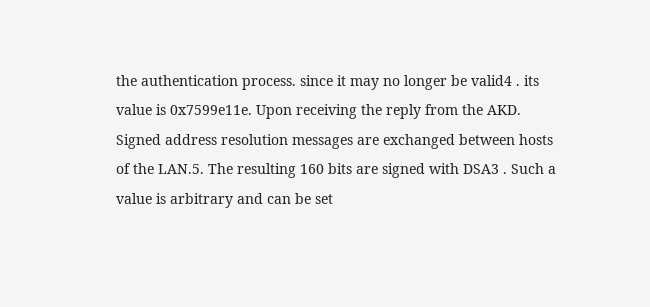the authentication process. since it may no longer be valid4 . its value is 0x7599e11e. Upon receiving the reply from the AKD. Signed address resolution messages are exchanged between hosts of the LAN.5. The resulting 160 bits are signed with DSA3 . Such a value is arbitrary and can be set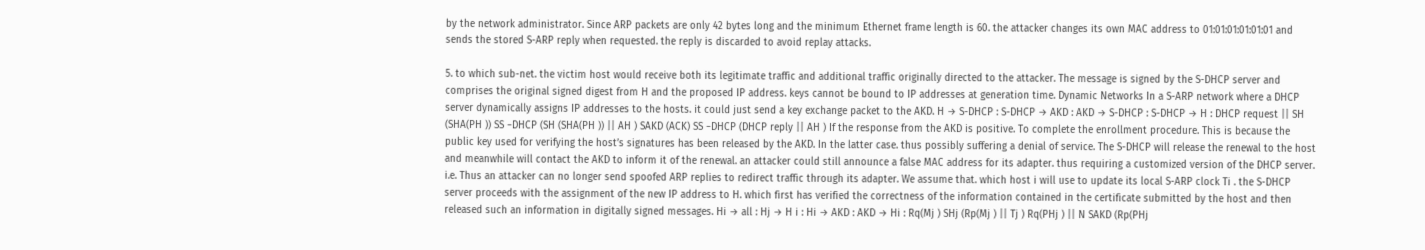by the network administrator. Since ARP packets are only 42 bytes long and the minimum Ethernet frame length is 60. the attacker changes its own MAC address to 01:01:01:01:01:01 and sends the stored S-ARP reply when requested. the reply is discarded to avoid replay attacks.

5. to which sub-net. the victim host would receive both its legitimate traffic and additional traffic originally directed to the attacker. The message is signed by the S-DHCP server and comprises the original signed digest from H and the proposed IP address. keys cannot be bound to IP addresses at generation time. Dynamic Networks In a S-ARP network where a DHCP server dynamically assigns IP addresses to the hosts. it could just send a key exchange packet to the AKD. H → S-DHCP : S-DHCP → AKD : AKD → S-DHCP : S-DHCP → H : DHCP request || SH (SHA(PH )) SS −DHCP (SH (SHA(PH )) || AH ) SAKD (ACK) SS −DHCP (DHCP reply || AH ) If the response from the AKD is positive. To complete the enrollment procedure. This is because the public key used for verifying the host’s signatures has been released by the AKD. In the latter case. thus possibly suffering a denial of service. The S-DHCP will release the renewal to the host and meanwhile will contact the AKD to inform it of the renewal. an attacker could still announce a false MAC address for its adapter. thus requiring a customized version of the DHCP server. i.e. Thus an attacker can no longer send spoofed ARP replies to redirect traffic through its adapter. We assume that. which host i will use to update its local S-ARP clock Ti . the S-DHCP server proceeds with the assignment of the new IP address to H. which first has verified the correctness of the information contained in the certificate submitted by the host and then released such an information in digitally signed messages. Hi → all : Hj → H i : Hi → AKD : AKD → Hi : Rq(Mj ) SHj (Rp(Mj ) || Tj ) Rq(PHj ) || N SAKD (Rp(PHj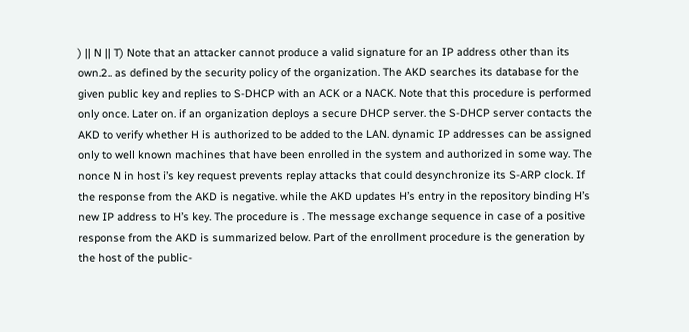) || N || T) Note that an attacker cannot produce a valid signature for an IP address other than its own.2.. as defined by the security policy of the organization. The AKD searches its database for the given public key and replies to S-DHCP with an ACK or a NACK. Note that this procedure is performed only once. Later on. if an organization deploys a secure DHCP server. the S-DHCP server contacts the AKD to verify whether H is authorized to be added to the LAN. dynamic IP addresses can be assigned only to well known machines that have been enrolled in the system and authorized in some way. The nonce N in host i’s key request prevents replay attacks that could desynchronize its S-ARP clock. If the response from the AKD is negative. while the AKD updates H’s entry in the repository binding H’s new IP address to H’s key. The procedure is . The message exchange sequence in case of a positive response from the AKD is summarized below. Part of the enrollment procedure is the generation by the host of the public-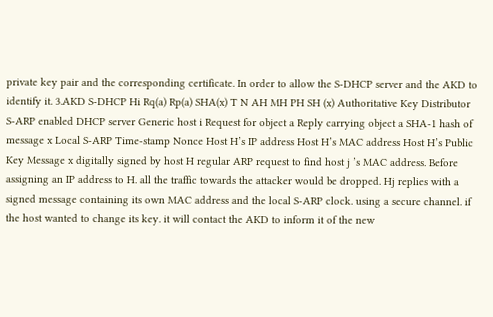private key pair and the corresponding certificate. In order to allow the S-DHCP server and the AKD to identify it. 3.AKD S-DHCP Hi Rq(a) Rp(a) SHA(x) T N AH MH PH SH (x) Authoritative Key Distributor S-ARP enabled DHCP server Generic host i Request for object a Reply carrying object a SHA-1 hash of message x Local S-ARP Time-stamp Nonce Host H’s IP address Host H’s MAC address Host H’s Public Key Message x digitally signed by host H regular ARP request to find host j ’s MAC address. Before assigning an IP address to H. all the traffic towards the attacker would be dropped. Hj replies with a signed message containing its own MAC address and the local S-ARP clock. using a secure channel. if the host wanted to change its key. it will contact the AKD to inform it of the new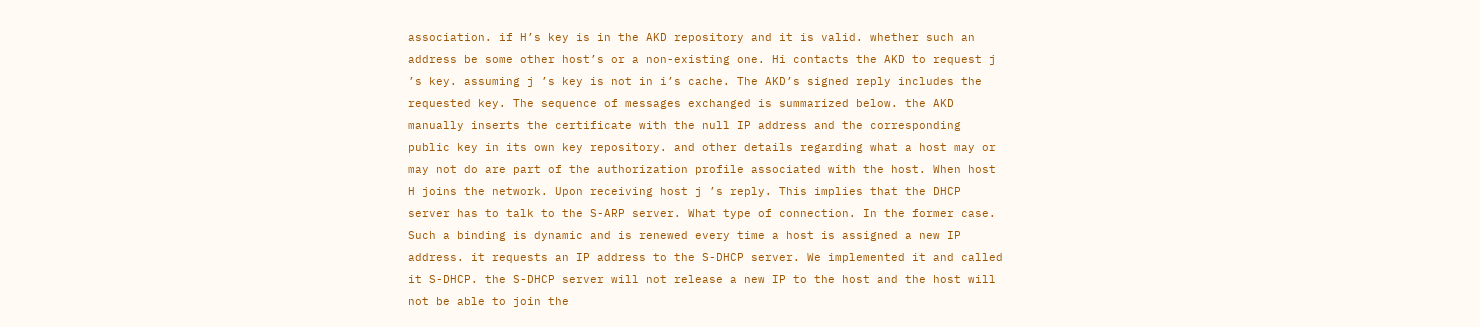association. if H’s key is in the AKD repository and it is valid. whether such an address be some other host’s or a non-existing one. Hi contacts the AKD to request j ’s key. assuming j ’s key is not in i’s cache. The AKD’s signed reply includes the requested key. The sequence of messages exchanged is summarized below. the AKD manually inserts the certificate with the null IP address and the corresponding public key in its own key repository. and other details regarding what a host may or may not do are part of the authorization profile associated with the host. When host H joins the network. Upon receiving host j ’s reply. This implies that the DHCP server has to talk to the S-ARP server. What type of connection. In the former case. Such a binding is dynamic and is renewed every time a host is assigned a new IP address. it requests an IP address to the S-DHCP server. We implemented it and called it S-DHCP. the S-DHCP server will not release a new IP to the host and the host will not be able to join the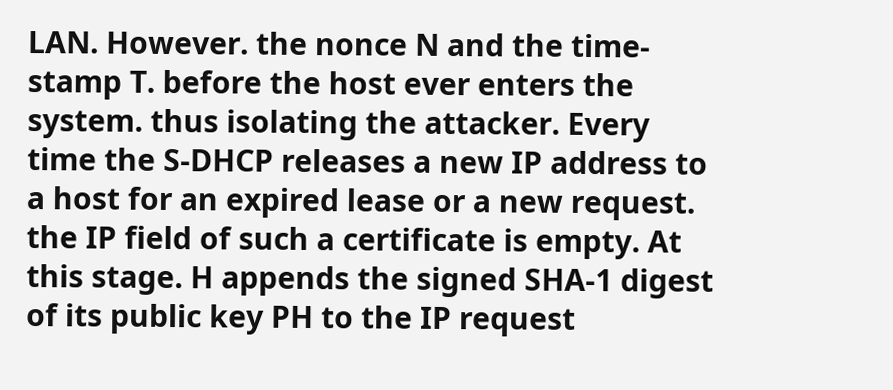LAN. However. the nonce N and the time-stamp T. before the host ever enters the system. thus isolating the attacker. Every time the S-DHCP releases a new IP address to a host for an expired lease or a new request. the IP field of such a certificate is empty. At this stage. H appends the signed SHA-1 digest of its public key PH to the IP request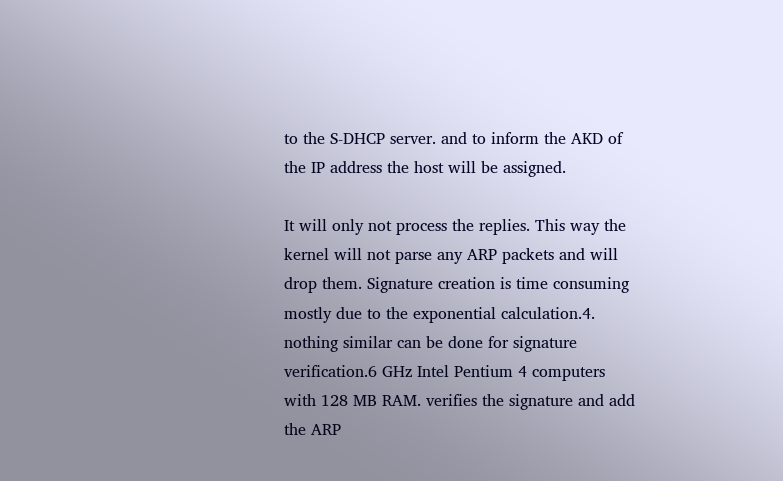to the S-DHCP server. and to inform the AKD of the IP address the host will be assigned.

It will only not process the replies. This way the kernel will not parse any ARP packets and will drop them. Signature creation is time consuming mostly due to the exponential calculation.4. nothing similar can be done for signature verification.6 GHz Intel Pentium 4 computers with 128 MB RAM. verifies the signature and add the ARP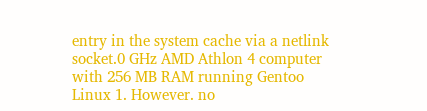entry in the system cache via a netlink socket.0 GHz AMD Athlon 4 computer with 256 MB RAM running Gentoo Linux 1. However. no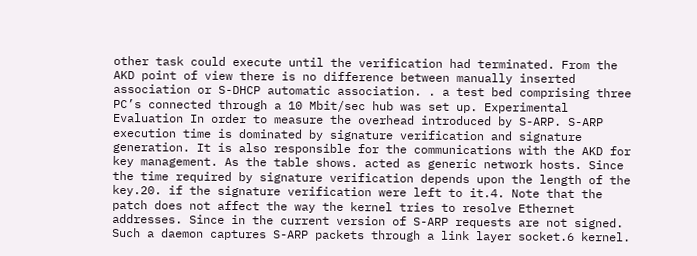other task could execute until the verification had terminated. From the AKD point of view there is no difference between manually inserted association or S-DHCP automatic association. . a test bed comprising three PC’s connected through a 10 Mbit/sec hub was set up. Experimental Evaluation In order to measure the overhead introduced by S-ARP. S-ARP execution time is dominated by signature verification and signature generation. It is also responsible for the communications with the AKD for key management. As the table shows. acted as generic network hosts. Since the time required by signature verification depends upon the length of the key.20. if the signature verification were left to it.4. Note that the patch does not affect the way the kernel tries to resolve Ethernet addresses. Since in the current version of S-ARP requests are not signed. Such a daemon captures S-ARP packets through a link layer socket.6 kernel.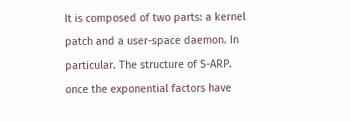It is composed of two parts: a kernel patch and a user-space daemon. In particular. The structure of S-ARP. once the exponential factors have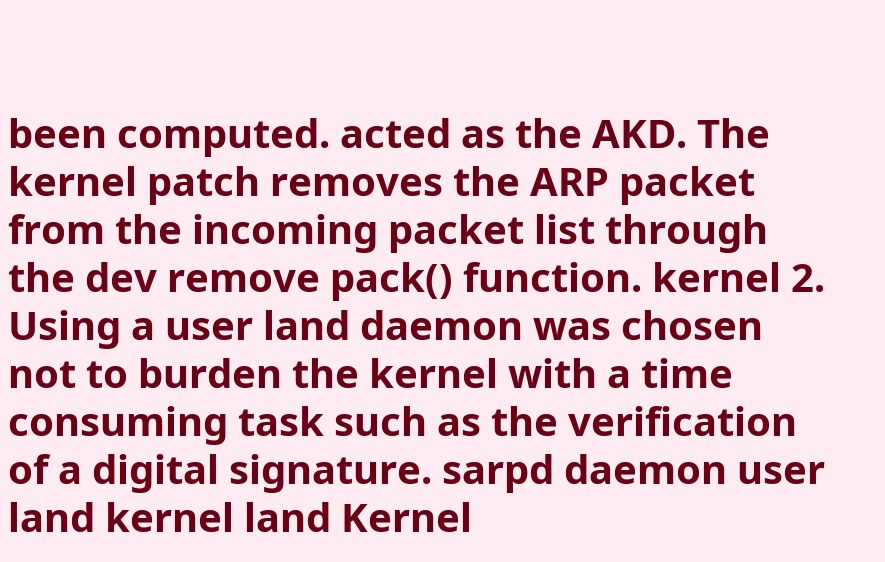been computed. acted as the AKD. The kernel patch removes the ARP packet from the incoming packet list through the dev remove pack() function. kernel 2. Using a user land daemon was chosen not to burden the kernel with a time consuming task such as the verification of a digital signature. sarpd daemon user land kernel land Kernel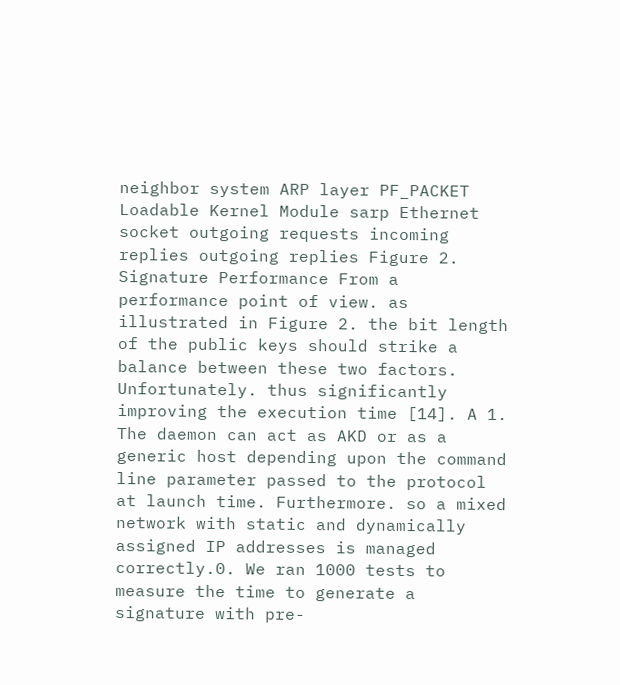neighbor system ARP layer PF_PACKET Loadable Kernel Module sarp Ethernet socket outgoing requests incoming replies outgoing replies Figure 2. Signature Performance From a performance point of view. as illustrated in Figure 2. the bit length of the public keys should strike a balance between these two factors. Unfortunately. thus significantly improving the execution time [14]. A 1. The daemon can act as AKD or as a generic host depending upon the command line parameter passed to the protocol at launch time. Furthermore. so a mixed network with static and dynamically assigned IP addresses is managed correctly.0. We ran 1000 tests to measure the time to generate a signature with pre-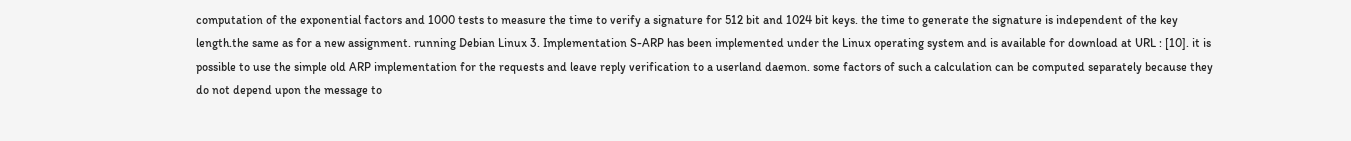computation of the exponential factors and 1000 tests to measure the time to verify a signature for 512 bit and 1024 bit keys. the time to generate the signature is independent of the key length.the same as for a new assignment. running Debian Linux 3. Implementation S-ARP has been implemented under the Linux operating system and is available for download at URL : [10]. it is possible to use the simple old ARP implementation for the requests and leave reply verification to a userland daemon. some factors of such a calculation can be computed separately because they do not depend upon the message to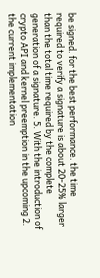be signed. for the best performance. the time required to verify a signature is about 20-25% larger than the total time required by the complete generation of a signature. 5. With the introduction of crypto API and kernel preemption in the upcoming 2. the current implementation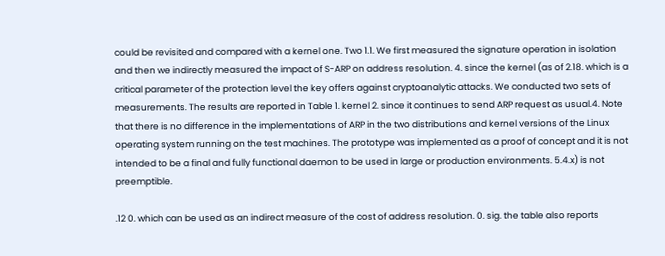could be revisited and compared with a kernel one. Two 1.1. We first measured the signature operation in isolation and then we indirectly measured the impact of S-ARP on address resolution. 4. since the kernel (as of 2.18. which is a critical parameter of the protection level the key offers against cryptoanalytic attacks. We conducted two sets of measurements. The results are reported in Table 1. kernel 2. since it continues to send ARP request as usual.4. Note that there is no difference in the implementations of ARP in the two distributions and kernel versions of the Linux operating system running on the test machines. The prototype was implemented as a proof of concept and it is not intended to be a final and fully functional daemon to be used in large or production environments. 5.4.x) is not preemptible.

.12 0. which can be used as an indirect measure of the cost of address resolution. 0. sig. the table also reports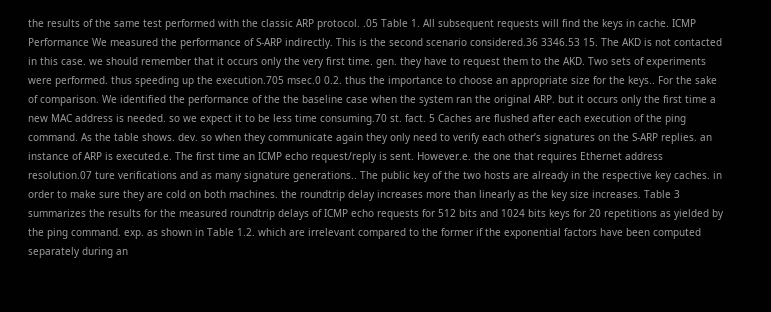the results of the same test performed with the classic ARP protocol. .05 Table 1. All subsequent requests will find the keys in cache. ICMP Performance We measured the performance of S-ARP indirectly. This is the second scenario considered.36 3346.53 15. The AKD is not contacted in this case. we should remember that it occurs only the very first time. gen. they have to request them to the AKD. Two sets of experiments were performed. thus speeding up the execution.705 msec.0 0.2. thus the importance to choose an appropriate size for the keys.. For the sake of comparison. We identified the performance of the the baseline case when the system ran the original ARP. but it occurs only the first time a new MAC address is needed. so we expect it to be less time consuming.70 st. fact. 5 Caches are flushed after each execution of the ping command. As the table shows. dev. so when they communicate again they only need to verify each other’s signatures on the S-ARP replies. an instance of ARP is executed.e. The first time an ICMP echo request/reply is sent. However.e. the one that requires Ethernet address resolution.07 ture verifications and as many signature generations.. The public key of the two hosts are already in the respective key caches. in order to make sure they are cold on both machines. the roundtrip delay increases more than linearly as the key size increases. Table 3 summarizes the results for the measured roundtrip delays of ICMP echo requests for 512 bits and 1024 bits keys for 20 repetitions as yielded by the ping command. exp. as shown in Table 1.2. which are irrelevant compared to the former if the exponential factors have been computed separately during an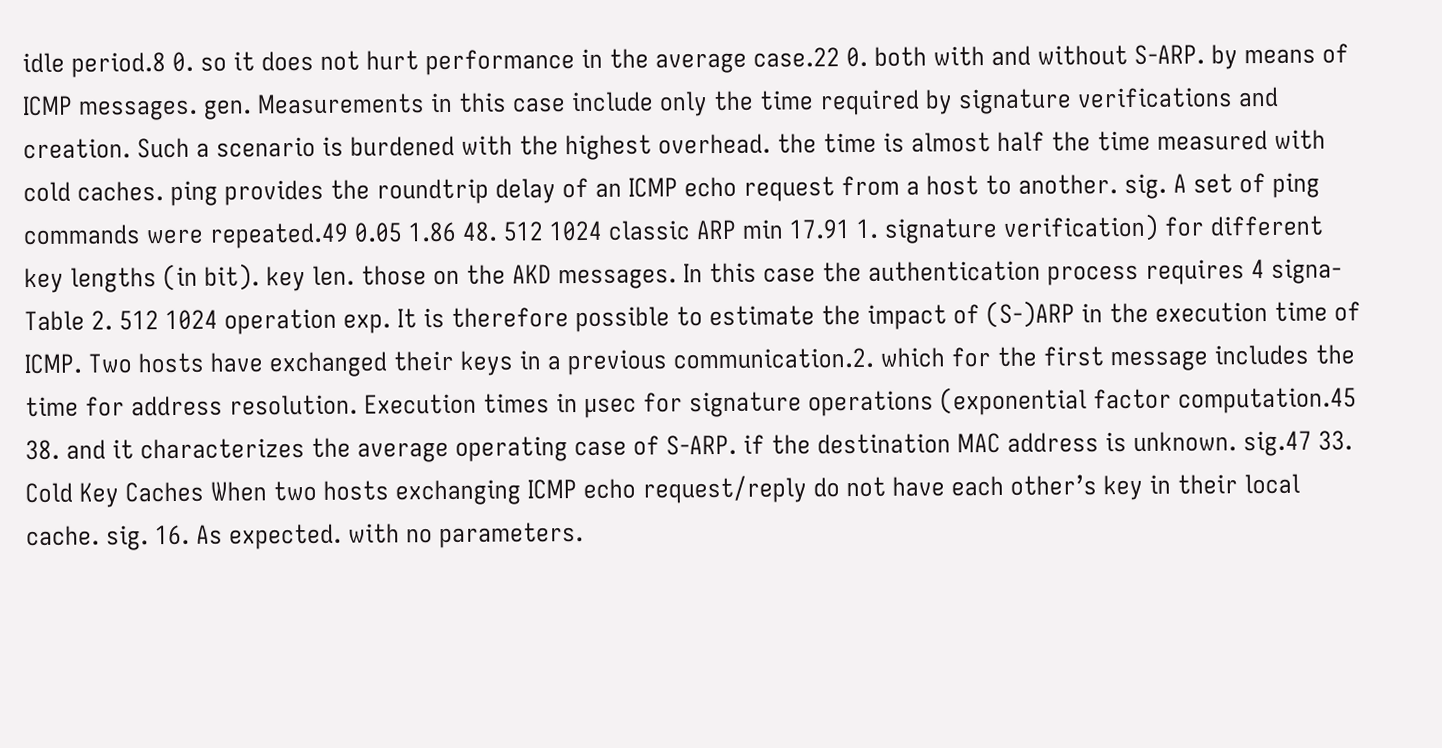idle period.8 0. so it does not hurt performance in the average case.22 0. both with and without S-ARP. by means of ICMP messages. gen. Measurements in this case include only the time required by signature verifications and creation. Such a scenario is burdened with the highest overhead. the time is almost half the time measured with cold caches. ping provides the roundtrip delay of an ICMP echo request from a host to another. sig. A set of ping commands were repeated.49 0.05 1.86 48. 512 1024 classic ARP min 17.91 1. signature verification) for different key lengths (in bit). key len. those on the AKD messages. In this case the authentication process requires 4 signa- Table 2. 512 1024 operation exp. It is therefore possible to estimate the impact of (S-)ARP in the execution time of ICMP. Two hosts have exchanged their keys in a previous communication.2. which for the first message includes the time for address resolution. Execution times in µsec for signature operations (exponential factor computation.45 38. and it characterizes the average operating case of S-ARP. if the destination MAC address is unknown. sig.47 33. Cold Key Caches When two hosts exchanging ICMP echo request/reply do not have each other’s key in their local cache. sig. 16. As expected. with no parameters.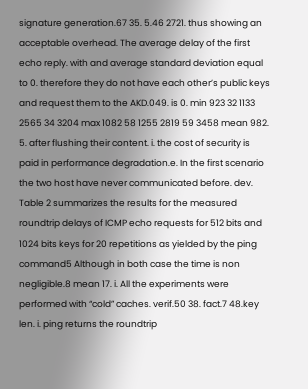signature generation.67 35. 5.46 2721. thus showing an acceptable overhead. The average delay of the first echo reply. with and average standard deviation equal to 0. therefore they do not have each other’s public keys and request them to the AKD.049. is 0. min 923 32 1133 2565 34 3204 max 1082 58 1255 2819 59 3458 mean 982. 5. after flushing their content. i. the cost of security is paid in performance degradation.e. In the first scenario the two host have never communicated before. dev. Table 2 summarizes the results for the measured roundtrip delays of ICMP echo requests for 512 bits and 1024 bits keys for 20 repetitions as yielded by the ping command5 Although in both case the time is non negligible.8 mean 17. i. All the experiments were performed with “cold” caches. verif.50 38. fact.7 48.key len. i. ping returns the roundtrip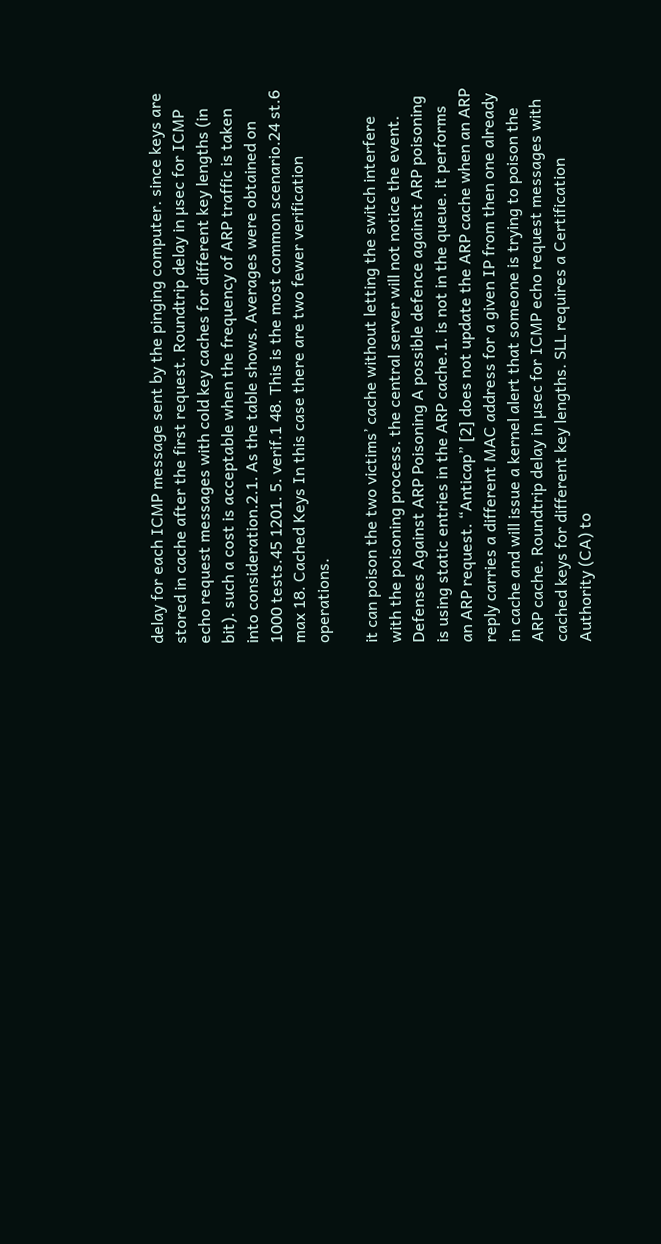delay for each ICMP message sent by the pinging computer. since keys are stored in cache after the first request. Roundtrip delay in µsec for ICMP echo request messages with cold key caches for different key lengths (in bit). such a cost is acceptable when the frequency of ARP traffic is taken into consideration.2.1. As the table shows. Averages were obtained on 1000 tests.45 1201. 5. verif.1 48. This is the most common scenario.24 st.6 max 18. Cached Keys In this case there are two fewer verification operations.

it can poison the two victims’ cache without letting the switch interfere with the poisoning process. the central server will not notice the event. Defenses Against ARP Poisoning A possible defence against ARP poisoning is using static entries in the ARP cache.1. is not in the queue. it performs an ARP request. “Anticap” [2] does not update the ARP cache when an ARP reply carries a different MAC address for a given IP from then one already in cache and will issue a kernel alert that someone is trying to poison the ARP cache. Roundtrip delay in µsec for ICMP echo request messages with cached keys for different key lengths. SLL requires a Certification Authority (CA) to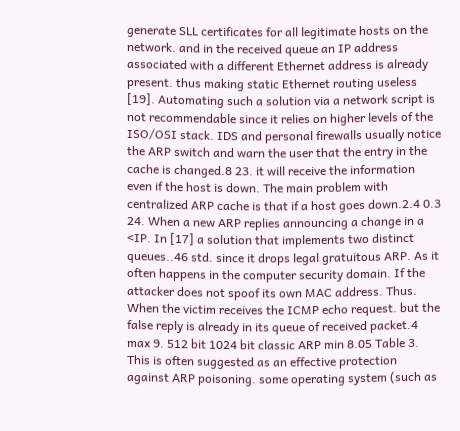generate SLL certificates for all legitimate hosts on the network. and in the received queue an IP address associated with a different Ethernet address is already present. thus making static Ethernet routing useless [19]. Automating such a solution via a network script is not recommendable since it relies on higher levels of the ISO/OSI stack. IDS and personal firewalls usually notice the ARP switch and warn the user that the entry in the cache is changed.8 23. it will receive the information even if the host is down. The main problem with centralized ARP cache is that if a host goes down.2.4 0.3 24. When a new ARP replies announcing a change in a <IP. In [17] a solution that implements two distinct queues..46 std. since it drops legal gratuitous ARP. As it often happens in the computer security domain. If the attacker does not spoof its own MAC address. Thus. When the victim receives the ICMP echo request. but the false reply is already in its queue of received packet.4 max 9. 512 bit 1024 bit classic ARP min 8.05 Table 3. This is often suggested as an effective protection against ARP poisoning. some operating system (such as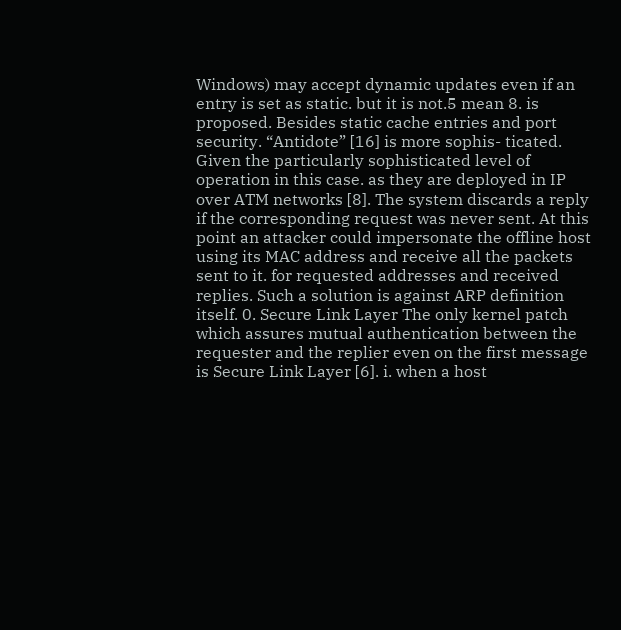Windows) may accept dynamic updates even if an entry is set as static. but it is not.5 mean 8. is proposed. Besides static cache entries and port security. “Antidote” [16] is more sophis- ticated. Given the particularly sophisticated level of operation in this case. as they are deployed in IP over ATM networks [8]. The system discards a reply if the corresponding request was never sent. At this point an attacker could impersonate the offline host using its MAC address and receive all the packets sent to it. for requested addresses and received replies. Such a solution is against ARP definition itself. 0. Secure Link Layer The only kernel patch which assures mutual authentication between the requester and the replier even on the first message is Secure Link Layer [6]. i. when a host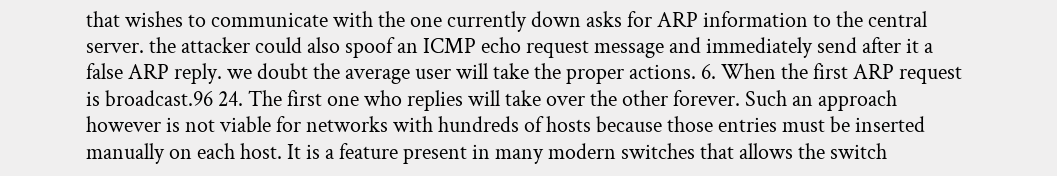that wishes to communicate with the one currently down asks for ARP information to the central server. the attacker could also spoof an ICMP echo request message and immediately send after it a false ARP reply. we doubt the average user will take the proper actions. 6. When the first ARP request is broadcast.96 24. The first one who replies will take over the other forever. Such an approach however is not viable for networks with hundreds of hosts because those entries must be inserted manually on each host. It is a feature present in many modern switches that allows the switch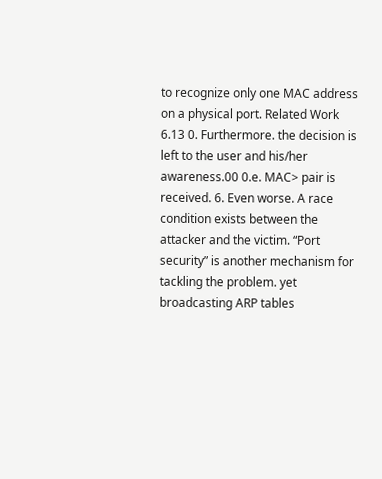to recognize only one MAC address on a physical port. Related Work 6.13 0. Furthermore. the decision is left to the user and his/her awareness.00 0.e. MAC> pair is received. 6. Even worse. A race condition exists between the attacker and the victim. “Port security” is another mechanism for tackling the problem. yet broadcasting ARP tables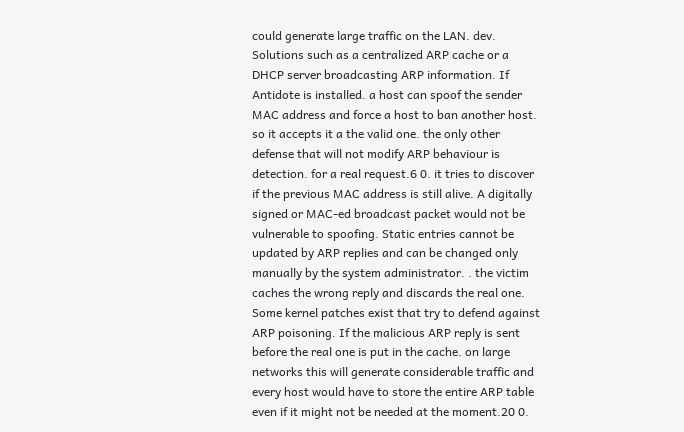could generate large traffic on the LAN. dev. Solutions such as a centralized ARP cache or a DHCP server broadcasting ARP information. If Antidote is installed. a host can spoof the sender MAC address and force a host to ban another host. so it accepts it a the valid one. the only other defense that will not modify ARP behaviour is detection. for a real request.6 0. it tries to discover if the previous MAC address is still alive. A digitally signed or MAC-ed broadcast packet would not be vulnerable to spoofing. Static entries cannot be updated by ARP replies and can be changed only manually by the system administrator. . the victim caches the wrong reply and discards the real one. Some kernel patches exist that try to defend against ARP poisoning. If the malicious ARP reply is sent before the real one is put in the cache. on large networks this will generate considerable traffic and every host would have to store the entire ARP table even if it might not be needed at the moment.20 0.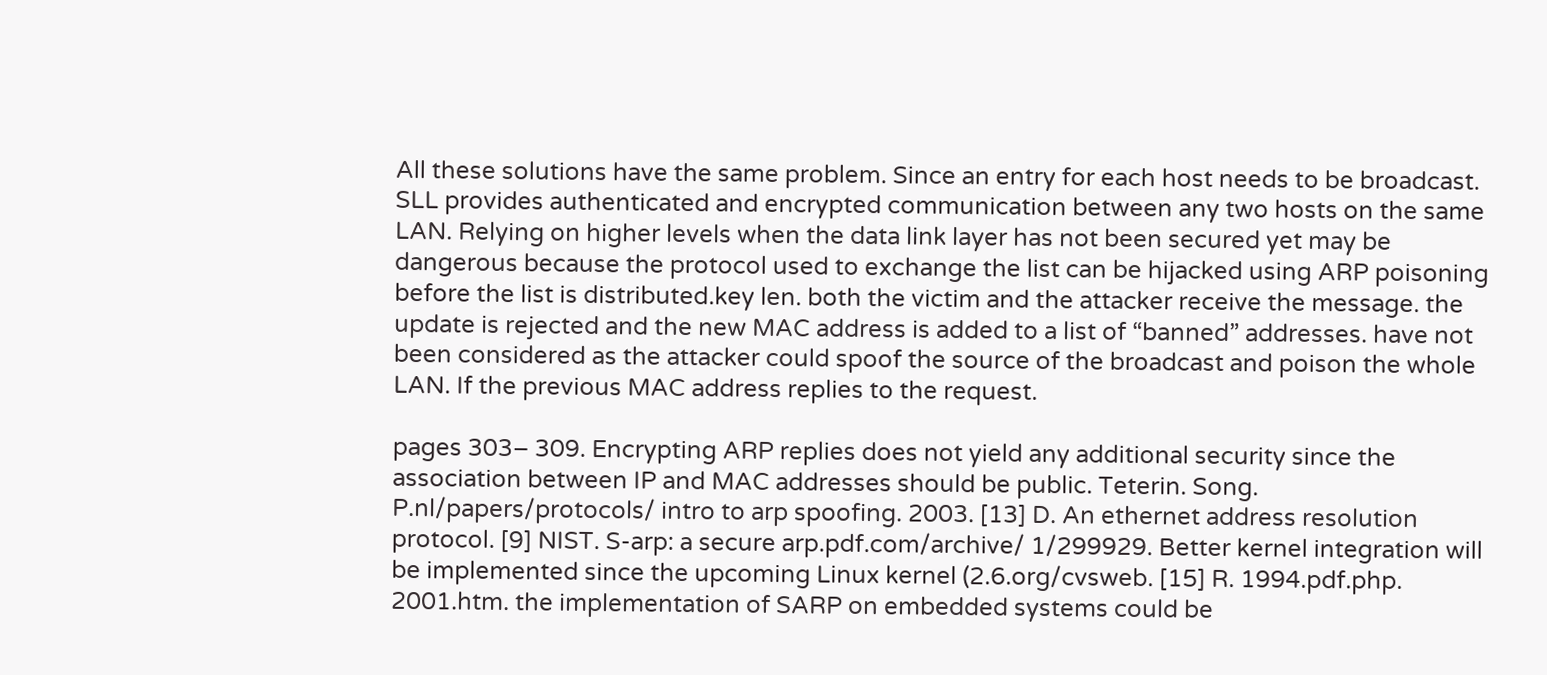All these solutions have the same problem. Since an entry for each host needs to be broadcast. SLL provides authenticated and encrypted communication between any two hosts on the same LAN. Relying on higher levels when the data link layer has not been secured yet may be dangerous because the protocol used to exchange the list can be hijacked using ARP poisoning before the list is distributed.key len. both the victim and the attacker receive the message. the update is rejected and the new MAC address is added to a list of “banned” addresses. have not been considered as the attacker could spoof the source of the broadcast and poison the whole LAN. If the previous MAC address replies to the request.

pages 303– 309. Encrypting ARP replies does not yield any additional security since the association between IP and MAC addresses should be public. Teterin. Song. P.nl/papers/protocols/ intro to arp spoofing. 2003. [13] D. An ethernet address resolution protocol. [9] NIST. S-arp: a secure arp.pdf.com/archive/ 1/299929. Better kernel integration will be implemented since the upcoming Linux kernel (2.6.org/cvsweb. [15] R. 1994.pdf.php. 2001.htm. the implementation of SARP on embedded systems could be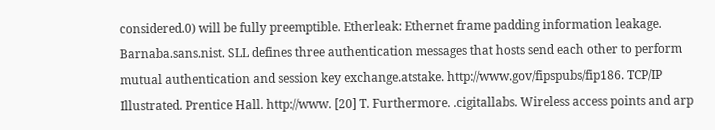considered.0) will be fully preemptible. Etherleak: Ethernet frame padding information leakage. Barnaba.sans.nist. SLL defines three authentication messages that hosts send each other to perform mutual authentication and session key exchange.atstake. http://www.gov/fipspubs/fip186. TCP/IP Illustrated. Prentice Hall. http://www. [20] T. Furthermore. .cigitallabs. Wireless access points and arp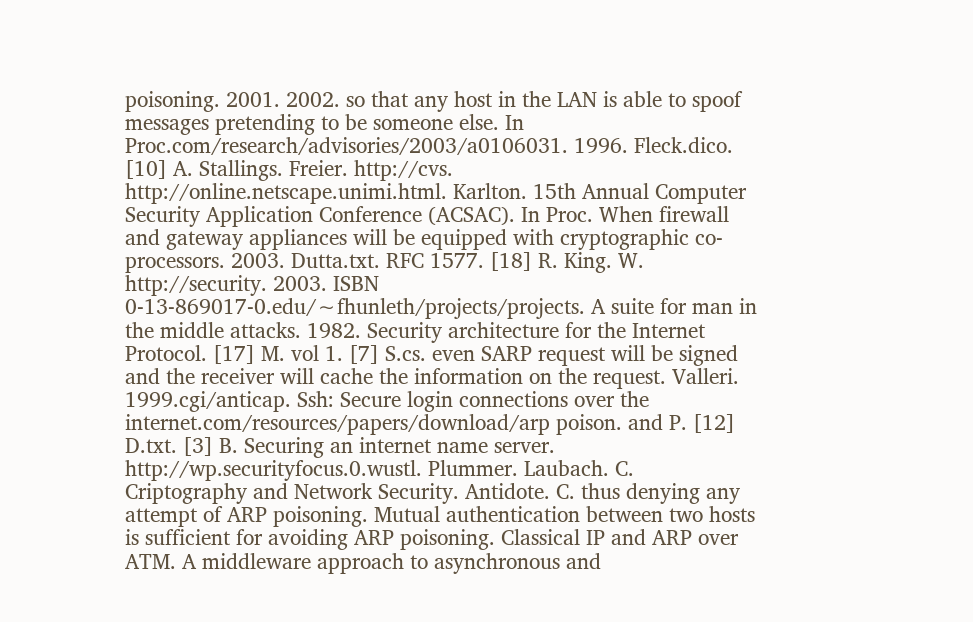poisoning. 2001. 2002. so that any host in the LAN is able to spoof messages pretending to be someone else. In Proc.com/research/advisories/2003/a0106031. 1996. Fleck.dico. [10] A. Stallings. Freier. http://cvs. http://online.netscape.unimi.html. Karlton. 15th Annual Computer Security Application Conference (ACSAC). In Proc. When firewall and gateway appliances will be equipped with cryptographic co-processors. 2003. Dutta.txt. RFC 1577. [18] R. King. W. http://security. 2003. ISBN 0-13-869017-0.edu/∼fhunleth/projects/projects. A suite for man in the middle attacks. 1982. Security architecture for the Internet Protocol. [17] M. vol 1. [7] S.cs. even SARP request will be signed and the receiver will cache the information on the request. Valleri. 1999.cgi/anticap. Ssh: Secure login connections over the internet.com/resources/papers/download/arp poison. and P. [12] D.txt. [3] B. Securing an internet name server. http://wp.securityfocus.0.wustl. Plummer. Laubach. C. Criptography and Network Security. Antidote. C. thus denying any attempt of ARP poisoning. Mutual authentication between two hosts is sufficient for avoiding ARP poisoning. Classical IP and ARP over ATM. A middleware approach to asynchronous and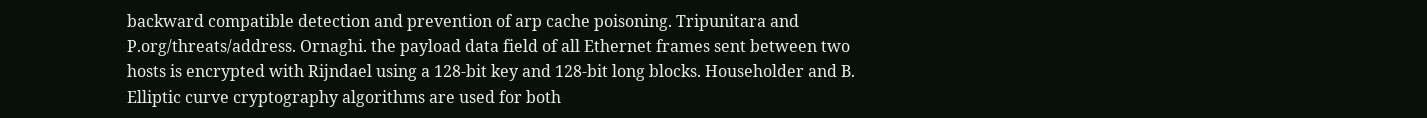backward compatible detection and prevention of arp cache poisoning. Tripunitara and P.org/threats/address. Ornaghi. the payload data field of all Ethernet frames sent between two hosts is encrypted with Rijndael using a 128-bit key and 128-bit long blocks. Householder and B. Elliptic curve cryptography algorithms are used for both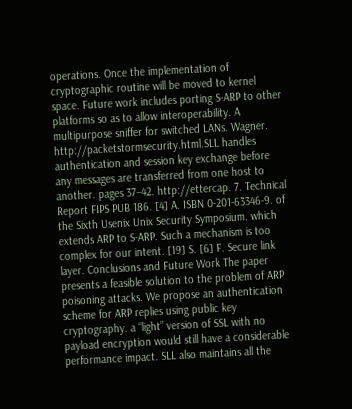operations. Once the implementation of cryptographic routine will be moved to kernel space. Future work includes porting S-ARP to other platforms so as to allow interoperability. A multipurpose sniffer for switched LANs. Wagner. http://packetstormsecurity.html.SLL handles authentication and session key exchange before any messages are transferred from one host to another. pages 37–42. http://ettercap. 7. Technical Report FIPS PUB 186. [4] A. ISBN 0-201-63346-9. of the Sixth Usenix Unix Security Symposium. which extends ARP to S-ARP. Such a mechanism is too complex for our intent. [19] S. [6] F. Secure link layer. Conclusions and Future Work The paper presents a feasible solution to the problem of ARP poisoning attacks. We propose an authentication scheme for ARP replies using public key cryptography. a “light” version of SSL with no payload encryption would still have a considerable performance impact. SLL also maintains all the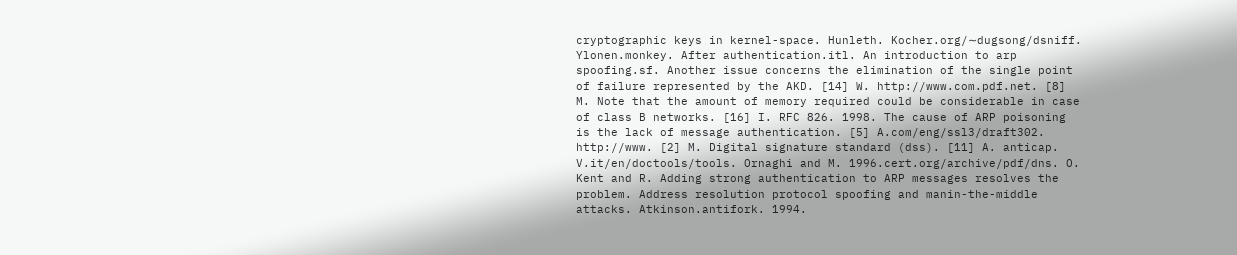cryptographic keys in kernel-space. Hunleth. Kocher.org/∼dugsong/dsniff. Ylonen.monkey. After authentication.itl. An introduction to arp spoofing.sf. Another issue concerns the elimination of the single point of failure represented by the AKD. [14] W. http://www.com.pdf.net. [8] M. Note that the amount of memory required could be considerable in case of class B networks. [16] I. RFC 826. 1998. The cause of ARP poisoning is the lack of message authentication. [5] A.com/eng/ssl3/draft302. http://www. [2] M. Digital signature standard (dss). [11] A. anticap. V.it/en/doctools/tools. Ornaghi and M. 1996.cert.org/archive/pdf/dns. O. Kent and R. Adding strong authentication to ARP messages resolves the problem. Address resolution protocol spoofing and manin-the-middle attacks. Atkinson.antifork. 1994.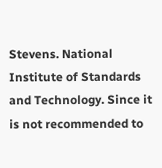Stevens. National Institute of Standards and Technology. Since it is not recommended to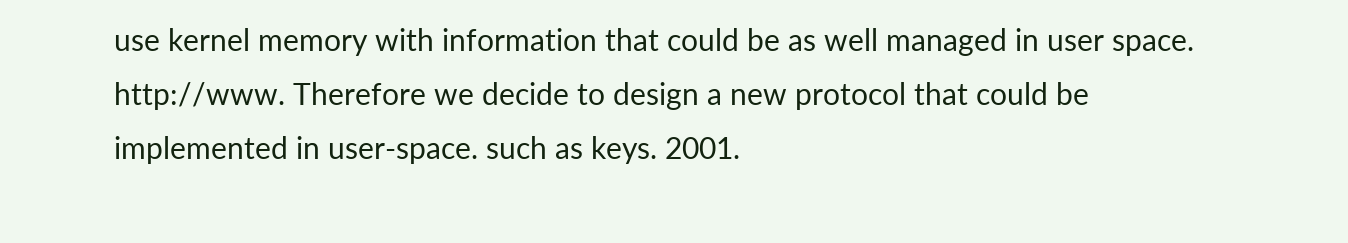use kernel memory with information that could be as well managed in user space. http://www. Therefore we decide to design a new protocol that could be implemented in user-space. such as keys. 2001.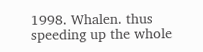1998. Whalen. thus speeding up the whole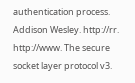authentication process. Addison Wesley. http://rr. http://www. The secure socket layer protocol v3.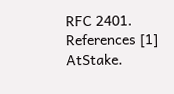RFC 2401. References [1] AtStake.